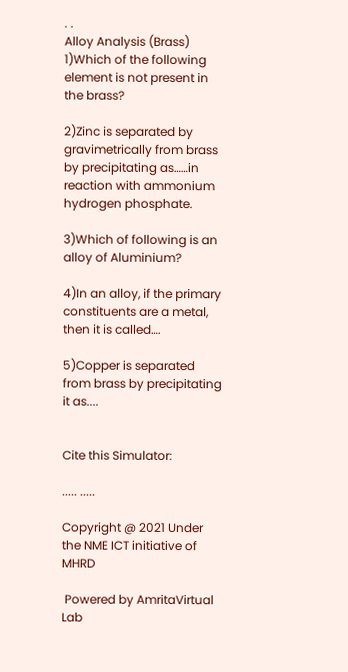. .
Alloy Analysis (Brass)
1)Which of the following element is not present in the brass?

2)Zinc is separated by gravimetrically from brass by precipitating as……in reaction with ammonium hydrogen phosphate.

3)Which of following is an alloy of Aluminium?

4)In an alloy, if the primary constituents are a metal, then it is called….

5)Copper is separated from brass by precipitating it as....


Cite this Simulator:

..... .....

Copyright @ 2021 Under the NME ICT initiative of MHRD

 Powered by AmritaVirtual Lab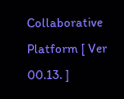Collaborative Platform [ Ver 00.13. ]